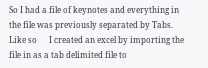So I had a file of keynotes and everything in the file was previously separated by Tabs.  Like so      I created an excel by importing the file in as a tab delimited file to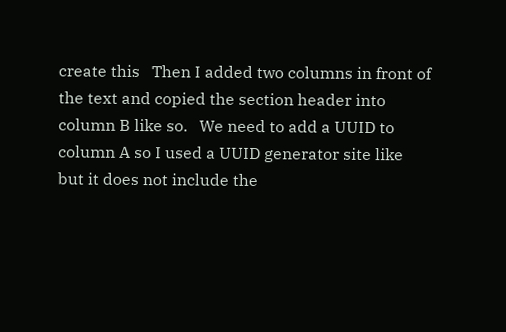create this   Then I added two columns in front of the text and copied the section header into column B like so.   We need to add a UUID to column A so I used a UUID generator site like but it does not include the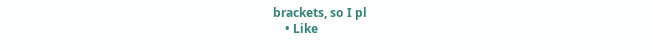brackets, so I pl
    • Like